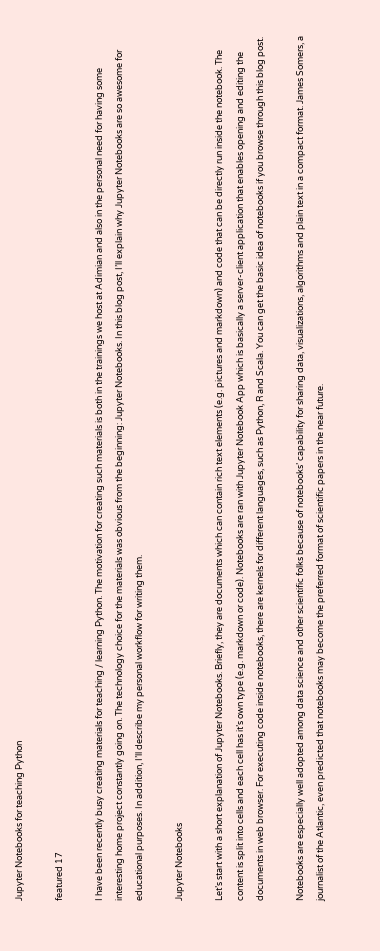Jupyter Notebooks for teaching Python

featured 17

I have been recently busy creating materials for teaching / learning Python. The motivation for creating such materials is both in the trainings we host at Adimian and also in the personal need for having some interesting home project constantly going on. The technology choice for the materials was obvious from the beginning: Jupyter Notebooks. In this blog post, I’ll explain why Jupyter Notebooks are so awesome for educational purposes. In addition, I’ll describe my personal workflow for writing them.

Jupyter Notebooks

Let’s start with a short explanation of Jupyter Notebooks. Briefly, they are documents which can contain rich text elements (e.g. pictures and markdown) and code that can be directly run inside the notebook. The content is split into cells and each cell has it’s own type (e.g. markdown or code). Notebooks are ran with Jupyter Notebook App which is basically a server-client application that enables opening and editing the documents in web browser. For executing code inside notebooks, there are kernels for different languages, such as Python, R and Scala. You can get the basic idea of notebooks if you browse through this blog post.

Notebooks are especially well adopted among data science and other scientific folks because of notebooks’ capability for sharing data, visualizations, algorithms and plain text in a compact format. James Somers, a journalist of the Atlantic, even predicted that notebooks may become the preferred format of scientific papers in the near future.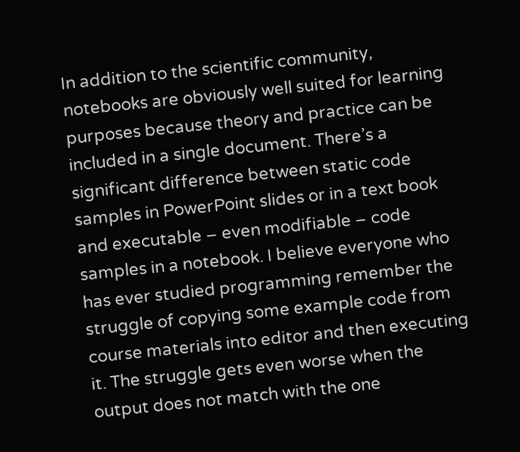In addition to the scientific community, notebooks are obviously well suited for learning purposes because theory and practice can be included in a single document. There’s a significant difference between static code samples in PowerPoint slides or in a text book and executable – even modifiable – code samples in a notebook. I believe everyone who has ever studied programming remember the struggle of copying some example code from course materials into editor and then executing it. The struggle gets even worse when the output does not match with the one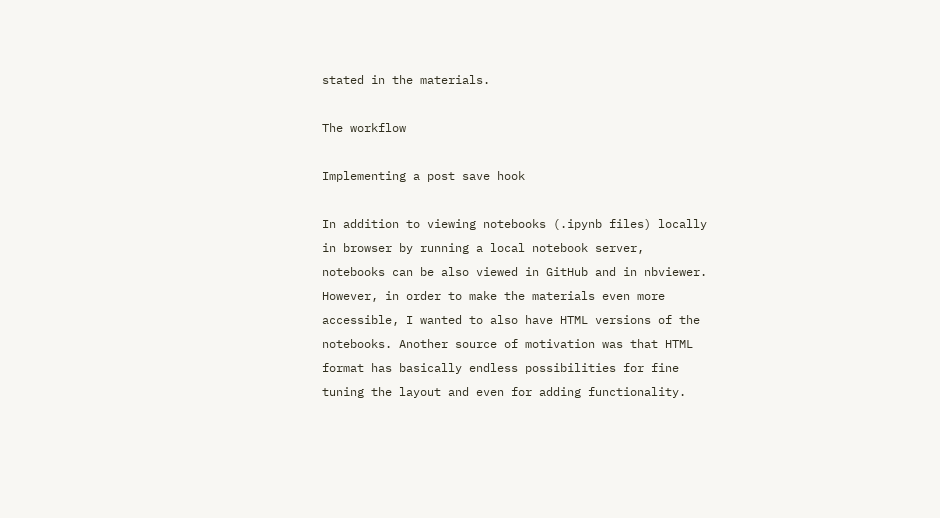stated in the materials.

The workflow

Implementing a post save hook

In addition to viewing notebooks (.ipynb files) locally in browser by running a local notebook server, notebooks can be also viewed in GitHub and in nbviewer. However, in order to make the materials even more accessible, I wanted to also have HTML versions of the notebooks. Another source of motivation was that HTML format has basically endless possibilities for fine tuning the layout and even for adding functionality.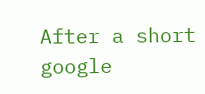After a short google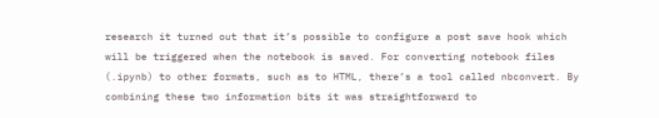research it turned out that it’s possible to configure a post save hook which will be triggered when the notebook is saved. For converting notebook files (.ipynb) to other formats, such as to HTML, there’s a tool called nbconvert. By combining these two information bits it was straightforward to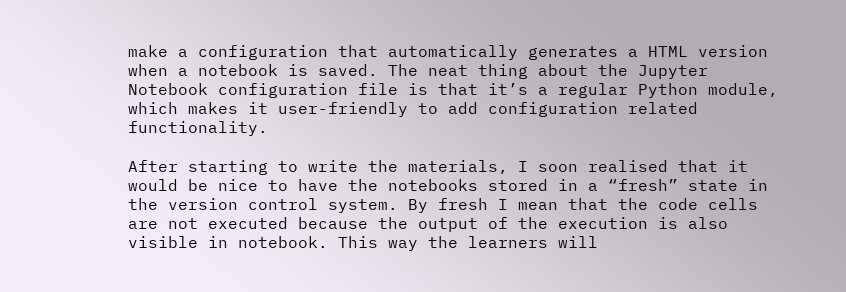make a configuration that automatically generates a HTML version when a notebook is saved. The neat thing about the Jupyter Notebook configuration file is that it’s a regular Python module, which makes it user-friendly to add configuration related functionality.

After starting to write the materials, I soon realised that it would be nice to have the notebooks stored in a “fresh” state in the version control system. By fresh I mean that the code cells are not executed because the output of the execution is also visible in notebook. This way the learners will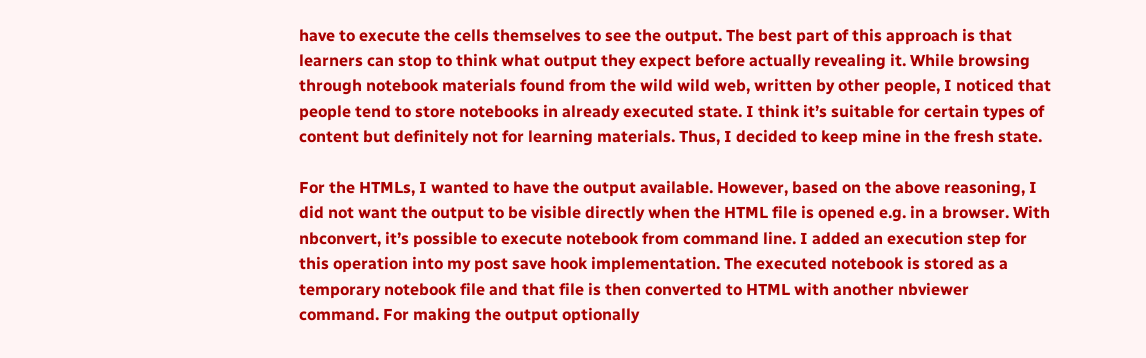have to execute the cells themselves to see the output. The best part of this approach is that learners can stop to think what output they expect before actually revealing it. While browsing through notebook materials found from the wild wild web, written by other people, I noticed that people tend to store notebooks in already executed state. I think it’s suitable for certain types of content but definitely not for learning materials. Thus, I decided to keep mine in the fresh state.

For the HTMLs, I wanted to have the output available. However, based on the above reasoning, I did not want the output to be visible directly when the HTML file is opened e.g. in a browser. With nbconvert, it’s possible to execute notebook from command line. I added an execution step for this operation into my post save hook implementation. The executed notebook is stored as a temporary notebook file and that file is then converted to HTML with another nbviewer command. For making the output optionally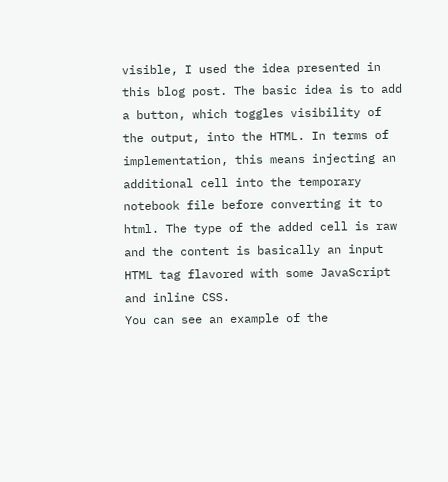visible, I used the idea presented in this blog post. The basic idea is to add a button, which toggles visibility of the output, into the HTML. In terms of implementation, this means injecting an additional cell into the temporary notebook file before converting it to html. The type of the added cell is raw and the content is basically an input HTML tag flavored with some JavaScript and inline CSS.
You can see an example of the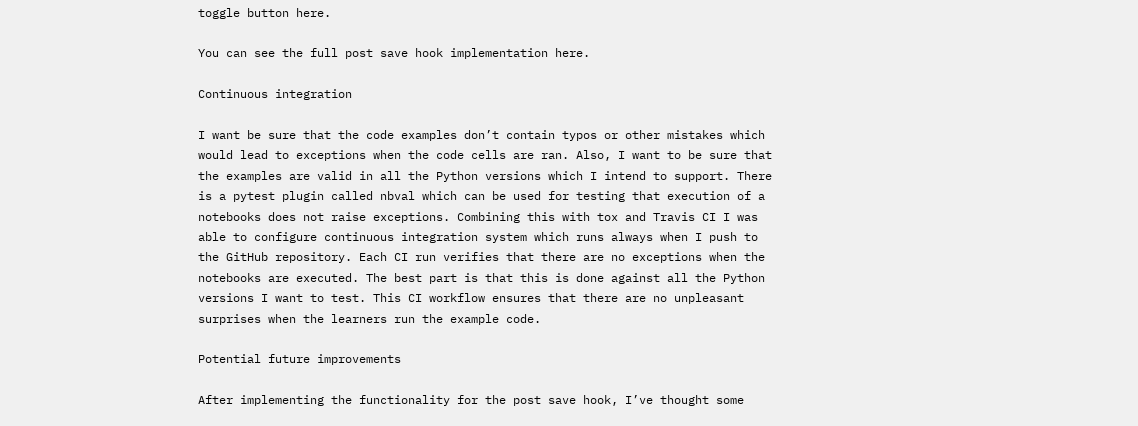toggle button here.

You can see the full post save hook implementation here.

Continuous integration

I want be sure that the code examples don’t contain typos or other mistakes which would lead to exceptions when the code cells are ran. Also, I want to be sure that the examples are valid in all the Python versions which I intend to support. There is a pytest plugin called nbval which can be used for testing that execution of a notebooks does not raise exceptions. Combining this with tox and Travis CI I was able to configure continuous integration system which runs always when I push to the GitHub repository. Each CI run verifies that there are no exceptions when the notebooks are executed. The best part is that this is done against all the Python versions I want to test. This CI workflow ensures that there are no unpleasant surprises when the learners run the example code.

Potential future improvements

After implementing the functionality for the post save hook, I’ve thought some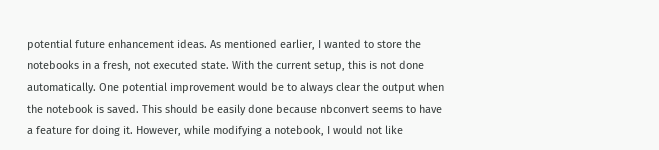potential future enhancement ideas. As mentioned earlier, I wanted to store the notebooks in a fresh, not executed state. With the current setup, this is not done automatically. One potential improvement would be to always clear the output when the notebook is saved. This should be easily done because nbconvert seems to have a feature for doing it. However, while modifying a notebook, I would not like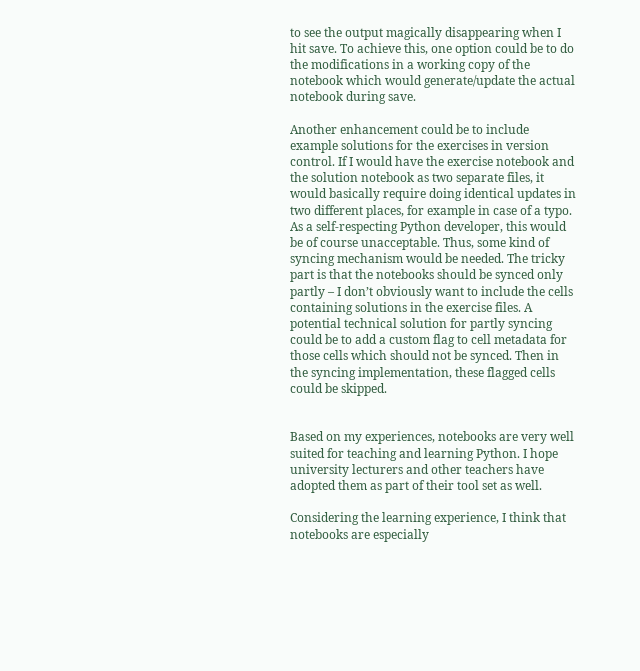to see the output magically disappearing when I hit save. To achieve this, one option could be to do the modifications in a working copy of the notebook which would generate/update the actual notebook during save.

Another enhancement could be to include example solutions for the exercises in version control. If I would have the exercise notebook and the solution notebook as two separate files, it would basically require doing identical updates in two different places, for example in case of a typo. As a self-respecting Python developer, this would be of course unacceptable. Thus, some kind of syncing mechanism would be needed. The tricky part is that the notebooks should be synced only partly – I don’t obviously want to include the cells containing solutions in the exercise files. A potential technical solution for partly syncing could be to add a custom flag to cell metadata for those cells which should not be synced. Then in the syncing implementation, these flagged cells could be skipped.


Based on my experiences, notebooks are very well suited for teaching and learning Python. I hope university lecturers and other teachers have adopted them as part of their tool set as well.

Considering the learning experience, I think that notebooks are especially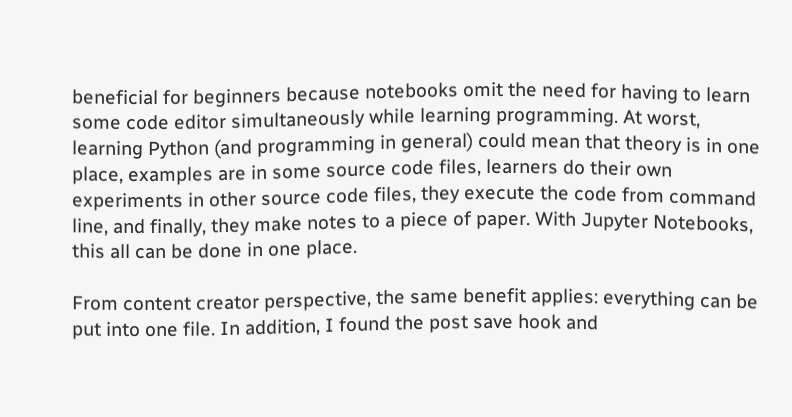beneficial for beginners because notebooks omit the need for having to learn some code editor simultaneously while learning programming. At worst, learning Python (and programming in general) could mean that theory is in one place, examples are in some source code files, learners do their own experiments in other source code files, they execute the code from command line, and finally, they make notes to a piece of paper. With Jupyter Notebooks, this all can be done in one place.

From content creator perspective, the same benefit applies: everything can be put into one file. In addition, I found the post save hook and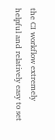the CI workflow extremely helpful and relatively easy to set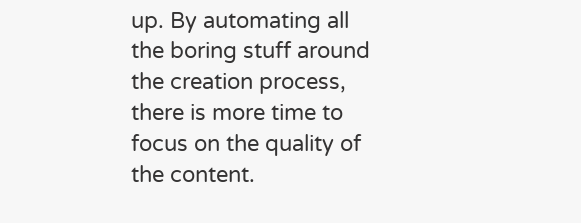up. By automating all the boring stuff around the creation process, there is more time to focus on the quality of the content.